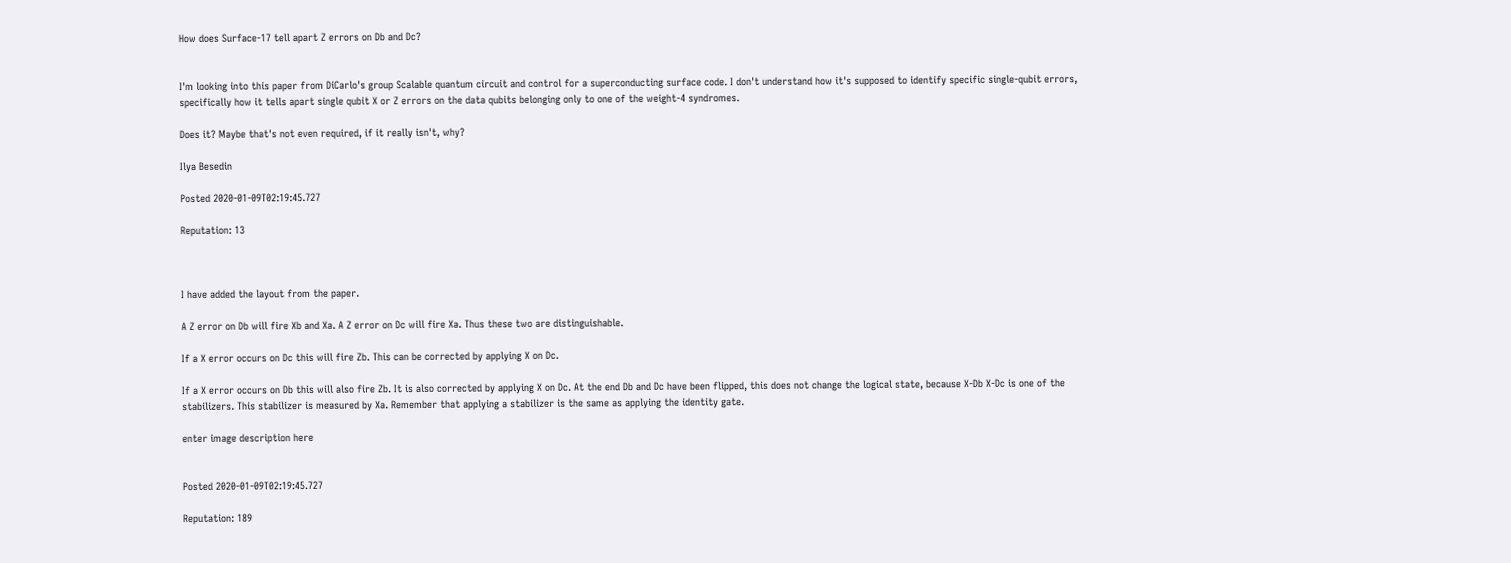How does Surface-17 tell apart Z errors on Db and Dc?


I'm looking into this paper from DiCarlo's group Scalable quantum circuit and control for a superconducting surface code. I don't understand how it's supposed to identify specific single-qubit errors, specifically how it tells apart single qubit X or Z errors on the data qubits belonging only to one of the weight-4 syndromes.

Does it? Maybe that's not even required, if it really isn't, why?

Ilya Besedin

Posted 2020-01-09T02:19:45.727

Reputation: 13



I have added the layout from the paper.

A Z error on Db will fire Xb and Xa. A Z error on Dc will fire Xa. Thus these two are distinguishable.

If a X error occurs on Dc this will fire Zb. This can be corrected by applying X on Dc.

If a X error occurs on Db this will also fire Zb. It is also corrected by applying X on Dc. At the end Db and Dc have been flipped, this does not change the logical state, because X-Db X-Dc is one of the stabilizers. This stabilizer is measured by Xa. Remember that applying a stabilizer is the same as applying the identity gate.

enter image description here


Posted 2020-01-09T02:19:45.727

Reputation: 189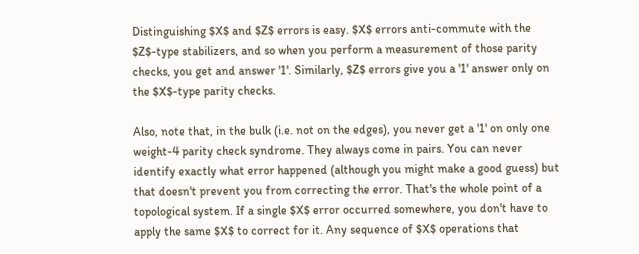Distinguishing $X$ and $Z$ errors is easy. $X$ errors anti-commute with the $Z$-type stabilizers, and so when you perform a measurement of those parity checks, you get and answer '1'. Similarly, $Z$ errors give you a '1' answer only on the $X$-type parity checks.

Also, note that, in the bulk (i.e. not on the edges), you never get a '1' on only one weight-4 parity check syndrome. They always come in pairs. You can never identify exactly what error happened (although you might make a good guess) but that doesn't prevent you from correcting the error. That's the whole point of a topological system. If a single $X$ error occurred somewhere, you don't have to apply the same $X$ to correct for it. Any sequence of $X$ operations that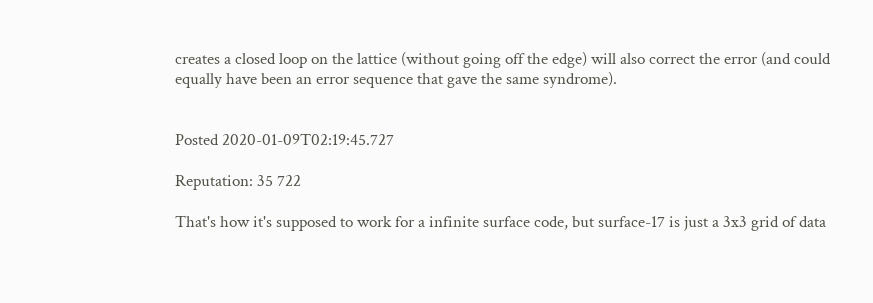creates a closed loop on the lattice (without going off the edge) will also correct the error (and could equally have been an error sequence that gave the same syndrome).


Posted 2020-01-09T02:19:45.727

Reputation: 35 722

That's how it's supposed to work for a infinite surface code, but surface-17 is just a 3x3 grid of data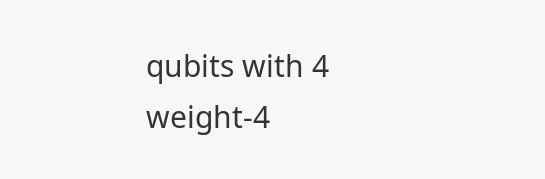qubits with 4 weight-4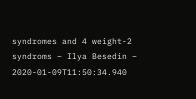syndromes and 4 weight-2 syndroms – Ilya Besedin – 2020-01-09T11:50:34.940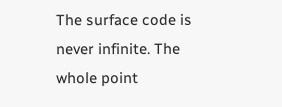The surface code is never infinite. The whole point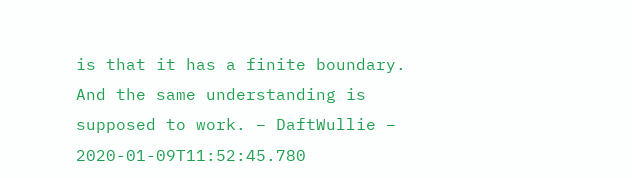is that it has a finite boundary. And the same understanding is supposed to work. – DaftWullie – 2020-01-09T11:52:45.780